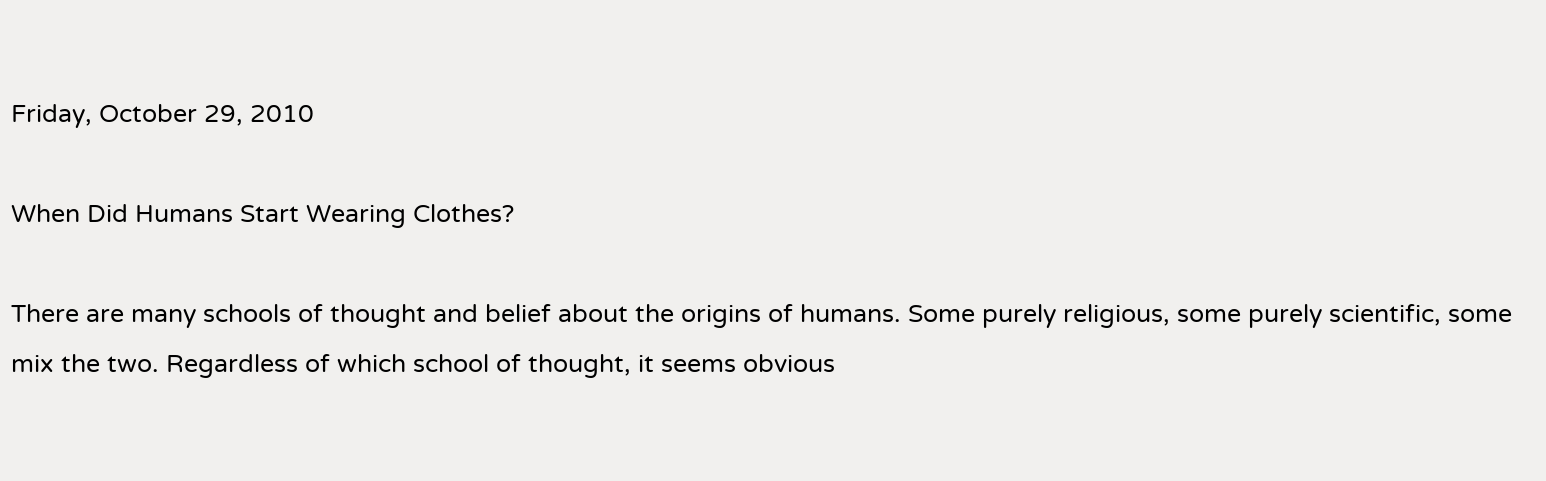Friday, October 29, 2010

When Did Humans Start Wearing Clothes?

There are many schools of thought and belief about the origins of humans. Some purely religious, some purely scientific, some mix the two. Regardless of which school of thought, it seems obvious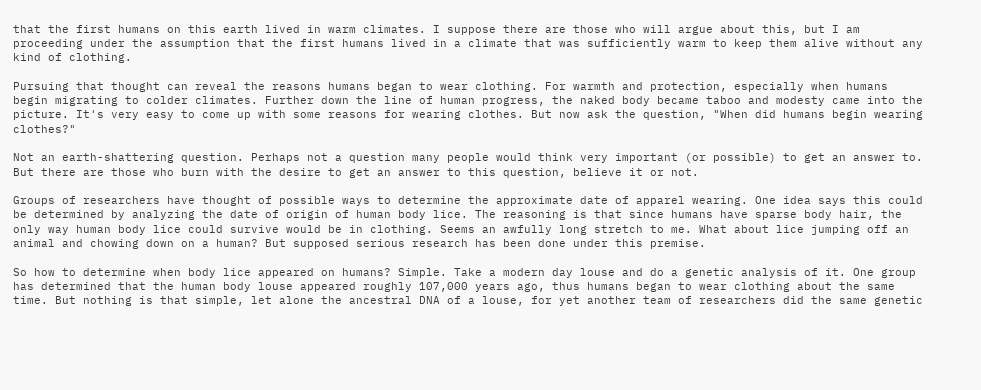that the first humans on this earth lived in warm climates. I suppose there are those who will argue about this, but I am proceeding under the assumption that the first humans lived in a climate that was sufficiently warm to keep them alive without any kind of clothing.

Pursuing that thought can reveal the reasons humans began to wear clothing. For warmth and protection, especially when humans begin migrating to colder climates. Further down the line of human progress, the naked body became taboo and modesty came into the picture. It's very easy to come up with some reasons for wearing clothes. But now ask the question, "When did humans begin wearing clothes?"

Not an earth-shattering question. Perhaps not a question many people would think very important (or possible) to get an answer to. But there are those who burn with the desire to get an answer to this question, believe it or not.

Groups of researchers have thought of possible ways to determine the approximate date of apparel wearing. One idea says this could be determined by analyzing the date of origin of human body lice. The reasoning is that since humans have sparse body hair, the only way human body lice could survive would be in clothing. Seems an awfully long stretch to me. What about lice jumping off an animal and chowing down on a human? But supposed serious research has been done under this premise.

So how to determine when body lice appeared on humans? Simple. Take a modern day louse and do a genetic analysis of it. One group has determined that the human body louse appeared roughly 107,000 years ago, thus humans began to wear clothing about the same time. But nothing is that simple, let alone the ancestral DNA of a louse, for yet another team of researchers did the same genetic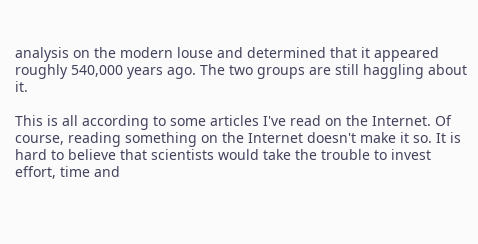analysis on the modern louse and determined that it appeared roughly 540,000 years ago. The two groups are still haggling about it.

This is all according to some articles I've read on the Internet. Of course, reading something on the Internet doesn't make it so. It is hard to believe that scientists would take the trouble to invest effort, time and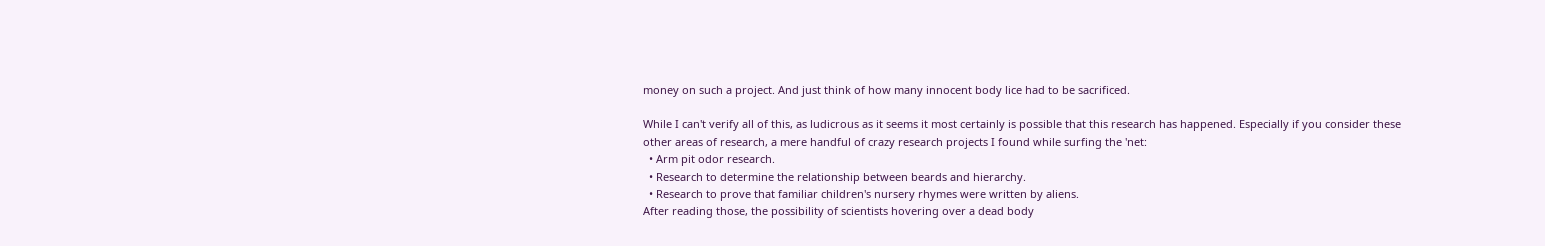money on such a project. And just think of how many innocent body lice had to be sacrificed.

While I can't verify all of this, as ludicrous as it seems it most certainly is possible that this research has happened. Especially if you consider these other areas of research, a mere handful of crazy research projects I found while surfing the 'net:
  • Arm pit odor research.
  • Research to determine the relationship between beards and hierarchy.
  • Research to prove that familiar children's nursery rhymes were written by aliens.
After reading those, the possibility of scientists hovering over a dead body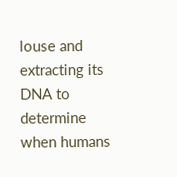louse and extracting its DNA to determine when humans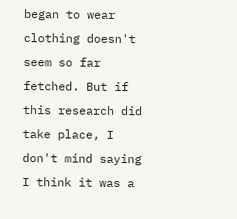began to wear clothing doesn't seem so far fetched. But if this research did take place, I don't mind saying I think it was a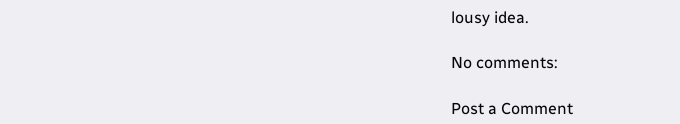lousy idea.

No comments:

Post a Comment